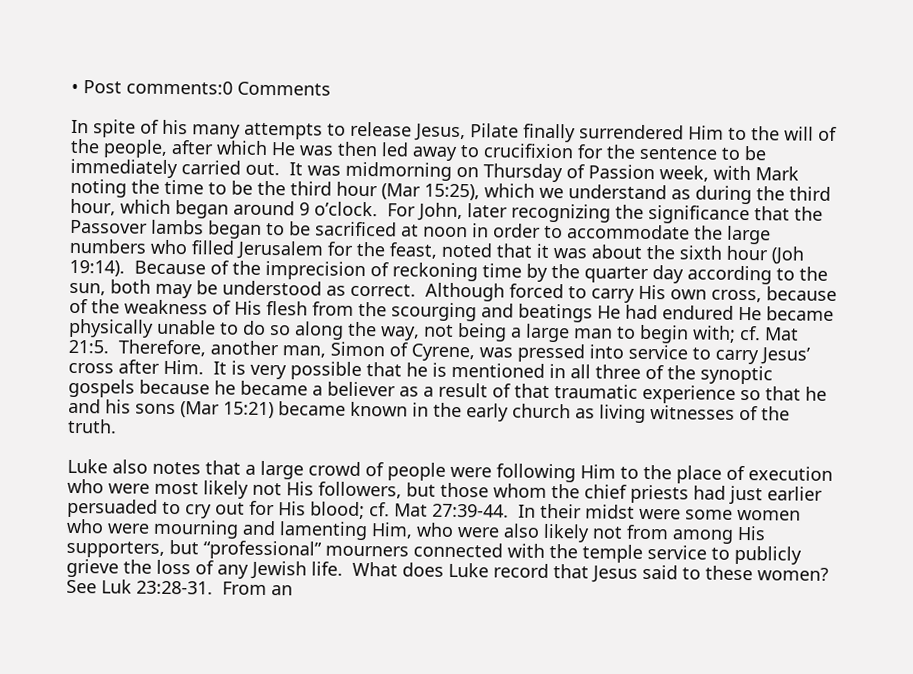• Post comments:0 Comments

In spite of his many attempts to release Jesus, Pilate finally surrendered Him to the will of the people, after which He was then led away to crucifixion for the sentence to be immediately carried out.  It was midmorning on Thursday of Passion week, with Mark noting the time to be the third hour (Mar 15:25), which we understand as during the third hour, which began around 9 o’clock.  For John, later recognizing the significance that the Passover lambs began to be sacrificed at noon in order to accommodate the large numbers who filled Jerusalem for the feast, noted that it was about the sixth hour (Joh 19:14).  Because of the imprecision of reckoning time by the quarter day according to the sun, both may be understood as correct.  Although forced to carry His own cross, because of the weakness of His flesh from the scourging and beatings He had endured He became physically unable to do so along the way, not being a large man to begin with; cf. Mat 21:5.  Therefore, another man, Simon of Cyrene, was pressed into service to carry Jesus’ cross after Him.  It is very possible that he is mentioned in all three of the synoptic gospels because he became a believer as a result of that traumatic experience so that he and his sons (Mar 15:21) became known in the early church as living witnesses of the truth.

Luke also notes that a large crowd of people were following Him to the place of execution who were most likely not His followers, but those whom the chief priests had just earlier persuaded to cry out for His blood; cf. Mat 27:39-44.  In their midst were some women who were mourning and lamenting Him, who were also likely not from among His supporters, but “professional” mourners connected with the temple service to publicly grieve the loss of any Jewish life.  What does Luke record that Jesus said to these women?  See Luk 23:28-31.  From an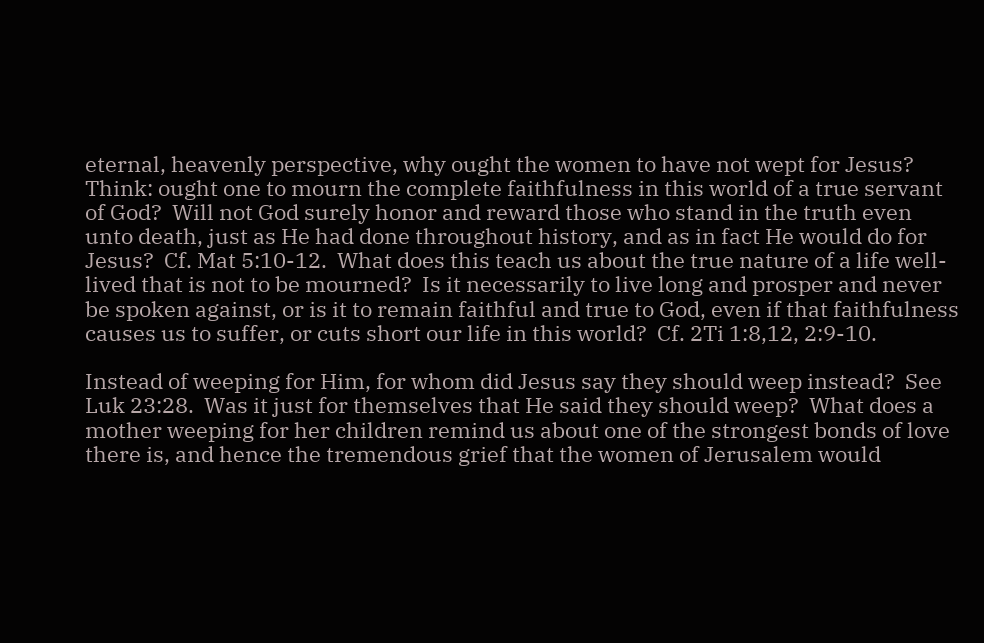eternal, heavenly perspective, why ought the women to have not wept for Jesus?  Think: ought one to mourn the complete faithfulness in this world of a true servant of God?  Will not God surely honor and reward those who stand in the truth even unto death, just as He had done throughout history, and as in fact He would do for Jesus?  Cf. Mat 5:10-12.  What does this teach us about the true nature of a life well-lived that is not to be mourned?  Is it necessarily to live long and prosper and never be spoken against, or is it to remain faithful and true to God, even if that faithfulness causes us to suffer, or cuts short our life in this world?  Cf. 2Ti 1:8,12, 2:9-10.

Instead of weeping for Him, for whom did Jesus say they should weep instead?  See Luk 23:28.  Was it just for themselves that He said they should weep?  What does a mother weeping for her children remind us about one of the strongest bonds of love there is, and hence the tremendous grief that the women of Jerusalem would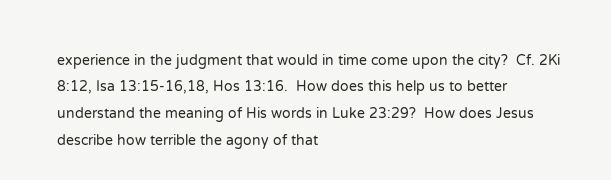experience in the judgment that would in time come upon the city?  Cf. 2Ki 8:12, Isa 13:15-16,18, Hos 13:16.  How does this help us to better understand the meaning of His words in Luke 23:29?  How does Jesus describe how terrible the agony of that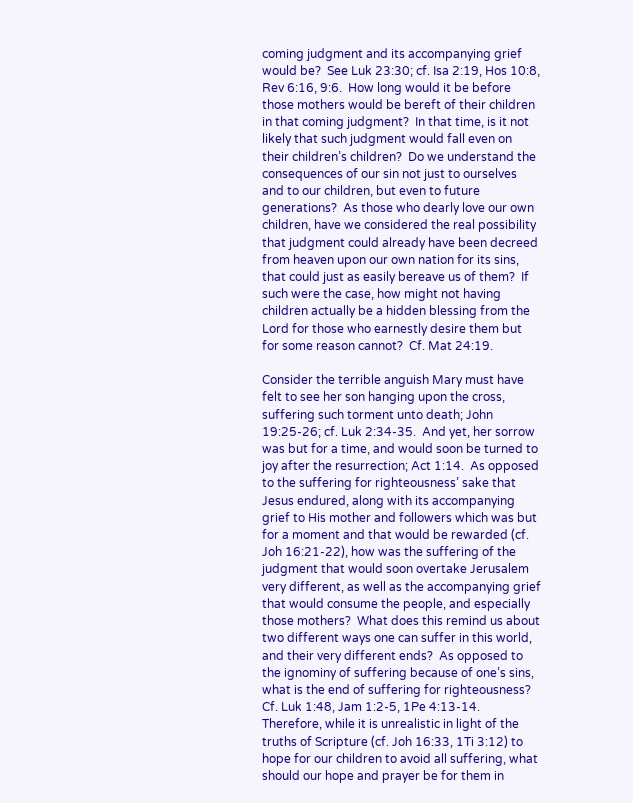coming judgment and its accompanying grief would be?  See Luk 23:30; cf. Isa 2:19, Hos 10:8, Rev 6:16, 9:6.  How long would it be before those mothers would be bereft of their children in that coming judgment?  In that time, is it not likely that such judgment would fall even on their children’s children?  Do we understand the consequences of our sin not just to ourselves and to our children, but even to future generations?  As those who dearly love our own children, have we considered the real possibility that judgment could already have been decreed from heaven upon our own nation for its sins, that could just as easily bereave us of them?  If such were the case, how might not having children actually be a hidden blessing from the Lord for those who earnestly desire them but for some reason cannot?  Cf. Mat 24:19.

Consider the terrible anguish Mary must have felt to see her son hanging upon the cross, suffering such torment unto death; John 19:25-26; cf. Luk 2:34-35.  And yet, her sorrow was but for a time, and would soon be turned to joy after the resurrection; Act 1:14.  As opposed to the suffering for righteousness’ sake that Jesus endured, along with its accompanying grief to His mother and followers which was but for a moment and that would be rewarded (cf. Joh 16:21-22), how was the suffering of the judgment that would soon overtake Jerusalem very different, as well as the accompanying grief that would consume the people, and especially those mothers?  What does this remind us about two different ways one can suffer in this world, and their very different ends?  As opposed to the ignominy of suffering because of one’s sins, what is the end of suffering for righteousness?  Cf. Luk 1:48, Jam 1:2-5, 1Pe 4:13-14.  Therefore, while it is unrealistic in light of the truths of Scripture (cf. Joh 16:33, 1Ti 3:12) to hope for our children to avoid all suffering, what should our hope and prayer be for them in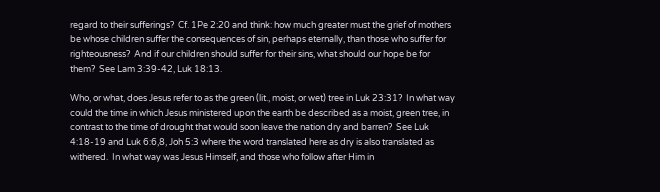regard to their sufferings?  Cf. 1Pe 2:20 and think: how much greater must the grief of mothers be whose children suffer the consequences of sin, perhaps eternally, than those who suffer for righteousness?  And if our children should suffer for their sins, what should our hope be for them?  See Lam 3:39-42, Luk 18:13.

Who, or what, does Jesus refer to as the green (lit., moist, or wet) tree in Luk 23:31?  In what way could the time in which Jesus ministered upon the earth be described as a moist, green tree, in contrast to the time of drought that would soon leave the nation dry and barren?  See Luk 4:18-19 and Luk 6:6,8, Joh 5:3 where the word translated here as dry is also translated as withered.  In what way was Jesus Himself, and those who follow after Him in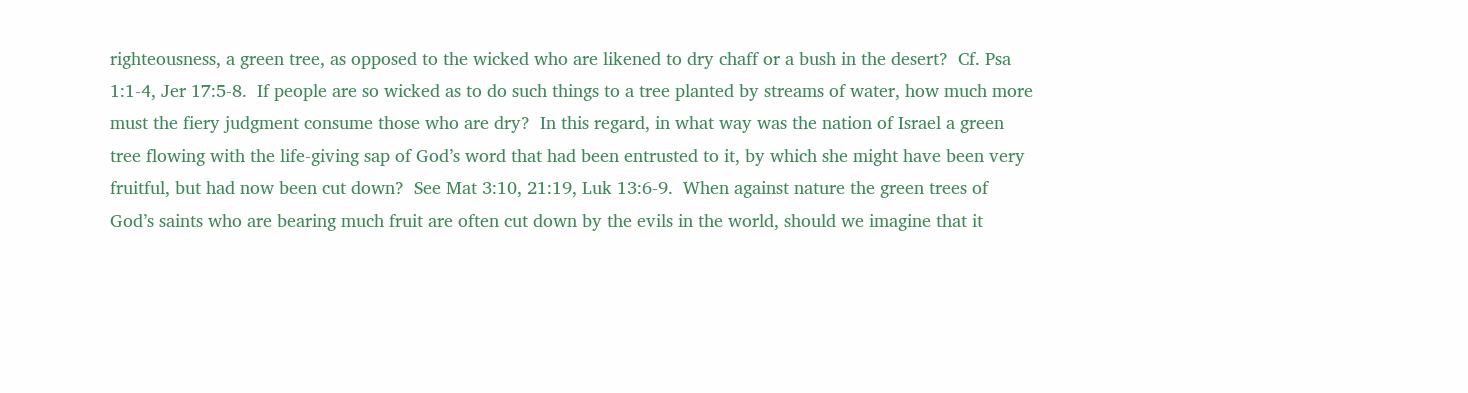righteousness, a green tree, as opposed to the wicked who are likened to dry chaff or a bush in the desert?  Cf. Psa 1:1-4, Jer 17:5-8.  If people are so wicked as to do such things to a tree planted by streams of water, how much more must the fiery judgment consume those who are dry?  In this regard, in what way was the nation of Israel a green tree flowing with the life-giving sap of God’s word that had been entrusted to it, by which she might have been very fruitful, but had now been cut down?  See Mat 3:10, 21:19, Luk 13:6-9.  When against nature the green trees of God’s saints who are bearing much fruit are often cut down by the evils in the world, should we imagine that it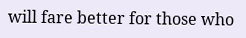will fare better for those who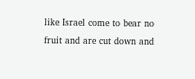like Israel come to bear no fruit and are cut down and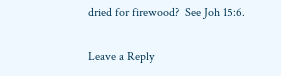dried for firewood?  See Joh 15:6.

Leave a Reply